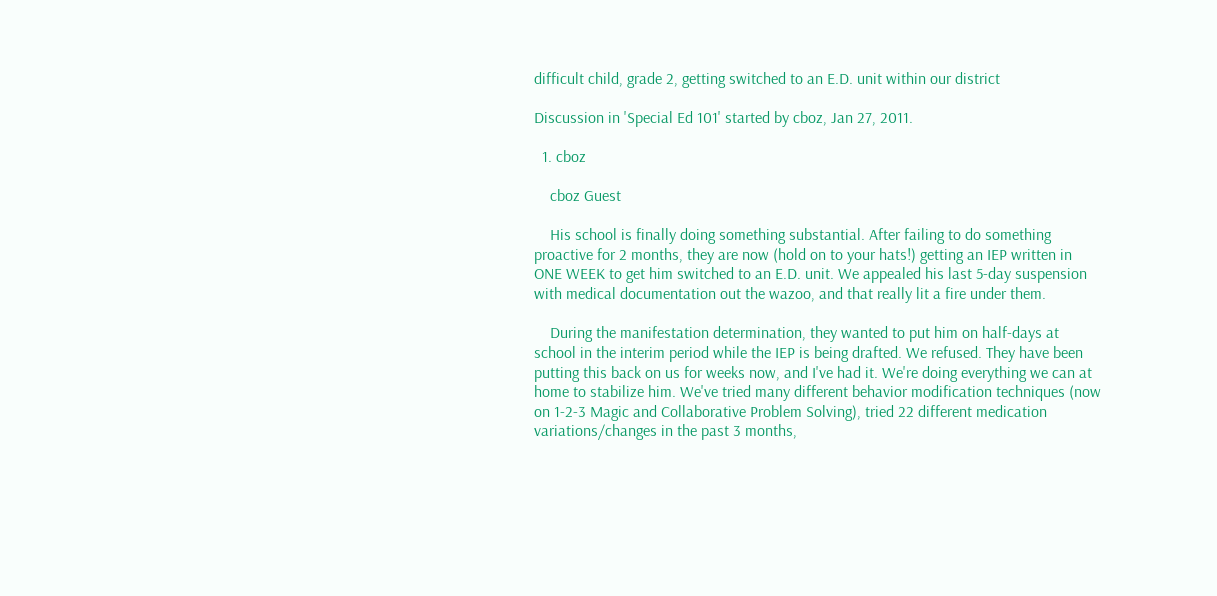difficult child, grade 2, getting switched to an E.D. unit within our district

Discussion in 'Special Ed 101' started by cboz, Jan 27, 2011.

  1. cboz

    cboz Guest

    His school is finally doing something substantial. After failing to do something proactive for 2 months, they are now (hold on to your hats!) getting an IEP written in ONE WEEK to get him switched to an E.D. unit. We appealed his last 5-day suspension with medical documentation out the wazoo, and that really lit a fire under them.

    During the manifestation determination, they wanted to put him on half-days at school in the interim period while the IEP is being drafted. We refused. They have been putting this back on us for weeks now, and I've had it. We're doing everything we can at home to stabilize him. We've tried many different behavior modification techniques (now on 1-2-3 Magic and Collaborative Problem Solving), tried 22 different medication variations/changes in the past 3 months,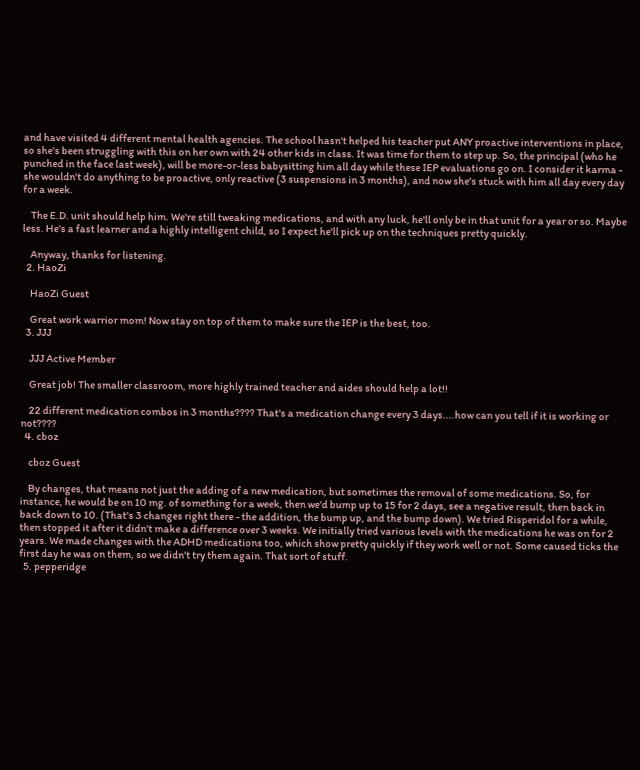and have visited 4 different mental health agencies. The school hasn't helped his teacher put ANY proactive interventions in place, so she's been struggling with this on her own with 24 other kids in class. It was time for them to step up. So, the principal (who he punched in the face last week), will be more-or-less babysitting him all day while these IEP evaluations go on. I consider it karma - she wouldn't do anything to be proactive, only reactive (3 suspensions in 3 months), and now she's stuck with him all day every day for a week.

    The E.D. unit should help him. We're still tweaking medications, and with any luck, he'll only be in that unit for a year or so. Maybe less. He's a fast learner and a highly intelligent child, so I expect he'll pick up on the techniques pretty quickly.

    Anyway, thanks for listening.
  2. HaoZi

    HaoZi Guest

    Great work warrior mom! Now stay on top of them to make sure the IEP is the best, too.
  3. JJJ

    JJJ Active Member

    Great job! The smaller classroom, more highly trained teacher and aides should help a lot!!

    22 different medication combos in 3 months???? That's a medication change every 3 days....how can you tell if it is working or not????
  4. cboz

    cboz Guest

    By changes, that means not just the adding of a new medication, but sometimes the removal of some medications. So, for instance, he would be on 10 mg. of something for a week, then we'd bump up to 15 for 2 days, see a negative result, then back in back down to 10. (That's 3 changes right there - the addition, the bump up, and the bump down). We tried Risperidol for a while, then stopped it after it didn't make a difference over 3 weeks. We initially tried various levels with the medications he was on for 2 years. We made changes with the ADHD medications too, which show pretty quickly if they work well or not. Some caused ticks the first day he was on them, so we didn't try them again. That sort of stuff.
  5. pepperidge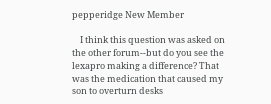pepperidge New Member

    I think this question was asked on the other forum--but do you see the lexapro making a difference? That was the medication that caused my son to overturn desks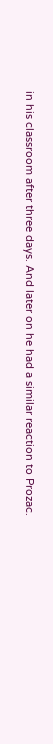in his classroom after three days. And later on he had a similar reaction to Prozac.